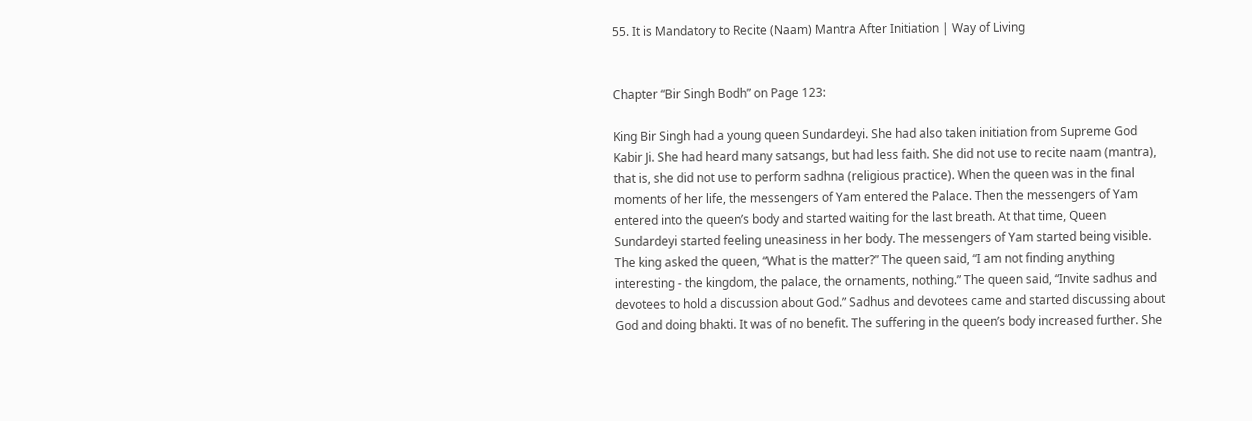55. It is Mandatory to Recite (Naam) Mantra After Initiation | Way of Living


Chapter “Bir Singh Bodh” on Page 123:

King Bir Singh had a young queen Sundardeyi. She had also taken initiation from Supreme God Kabir Ji. She had heard many satsangs, but had less faith. She did not use to recite naam (mantra), that is, she did not use to perform sadhna (religious practice). When the queen was in the final moments of her life, the messengers of Yam entered the Palace. Then the messengers of Yam entered into the queen’s body and started waiting for the last breath. At that time, Queen Sundardeyi started feeling uneasiness in her body. The messengers of Yam started being visible. The king asked the queen, “What is the matter?” The queen said, “I am not finding anything interesting - the kingdom, the palace, the ornaments, nothing.” The queen said, “Invite sadhus and devotees to hold a discussion about God.” Sadhus and devotees came and started discussing about God and doing bhakti. It was of no benefit. The suffering in the queen’s body increased further. She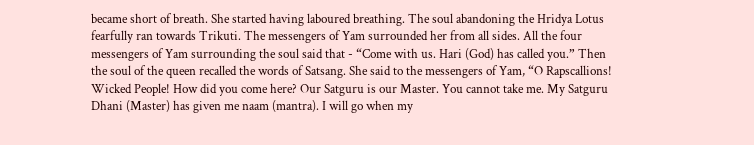became short of breath. She started having laboured breathing. The soul abandoning the Hridya Lotus fearfully ran towards Trikuti. The messengers of Yam surrounded her from all sides. All the four messengers of Yam surrounding the soul said that - “Come with us. Hari (God) has called you.” Then the soul of the queen recalled the words of Satsang. She said to the messengers of Yam, “O Rapscallions! Wicked People! How did you come here? Our Satguru is our Master. You cannot take me. My Satguru Dhani (Master) has given me naam (mantra). I will go when my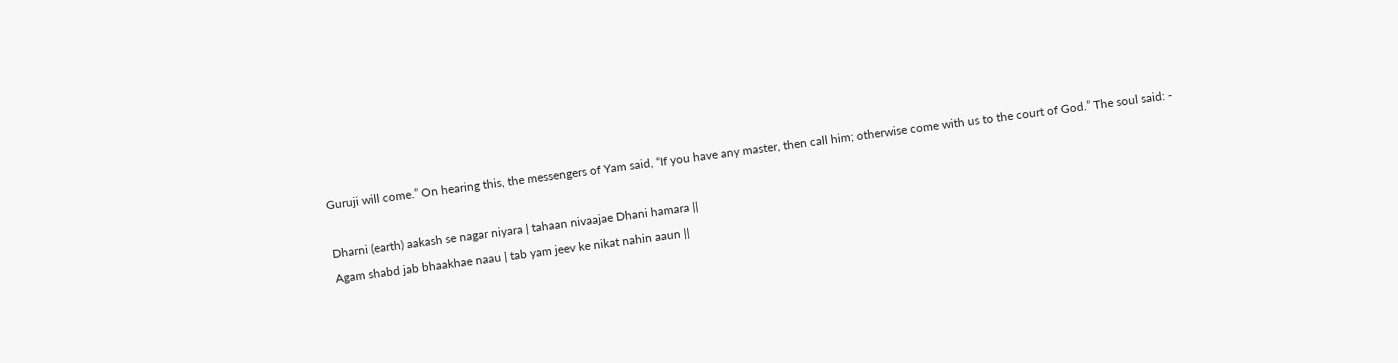Guruji will come.” On hearing this, the messengers of Yam said, “If you have any master, then call him; otherwise come with us to the court of God.” The soul said: -

Dharni (earth) aakash se nagar niyara | tahaan nivaajae Dhani hamara ||
Agam shabd jab bhaakhae naau | tab yam jeev ke nikat nahin aaun ||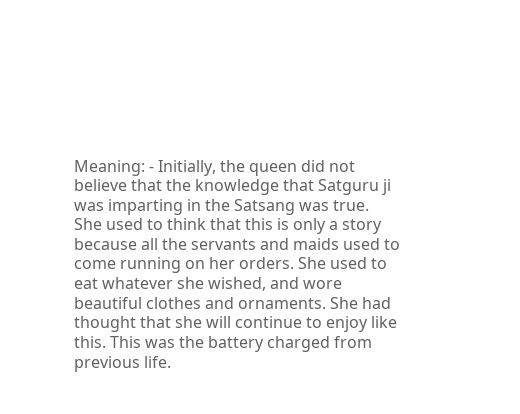Meaning: - Initially, the queen did not believe that the knowledge that Satguru ji was imparting in the Satsang was true. She used to think that this is only a story because all the servants and maids used to come running on her orders. She used to eat whatever she wished, and wore beautiful clothes and ornaments. She had thought that she will continue to enjoy like this. This was the battery charged from previous life.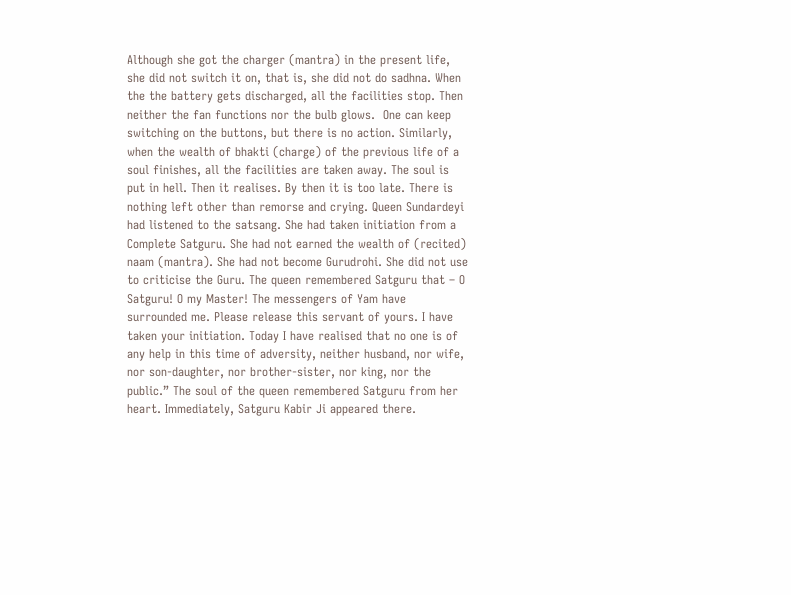Although she got the charger (mantra) in the present life, she did not switch it on, that is, she did not do sadhna. When the the battery gets discharged, all the facilities stop. Then neither the fan functions nor the bulb glows.  One can keep switching on the buttons, but there is no action. Similarly, when the wealth of bhakti (charge) of the previous life of a soul finishes, all the facilities are taken away. The soul is put in hell. Then it realises. By then it is too late. There is nothing left other than remorse and crying. Queen Sundardeyi had listened to the satsang. She had taken initiation from a Complete Satguru. She had not earned the wealth of (recited) naam (mantra). She had not become Gurudrohi. She did not use to criticise the Guru. The queen remembered Satguru that – O Satguru! O my Master! The messengers of Yam have surrounded me. Please release this servant of yours. I have taken your initiation. Today I have realised that no one is of any help in this time of adversity, neither husband, nor wife, nor son-daughter, nor brother-sister, nor king, nor the public.” The soul of the queen remembered Satguru from her heart. Immediately, Satguru Kabir Ji appeared there.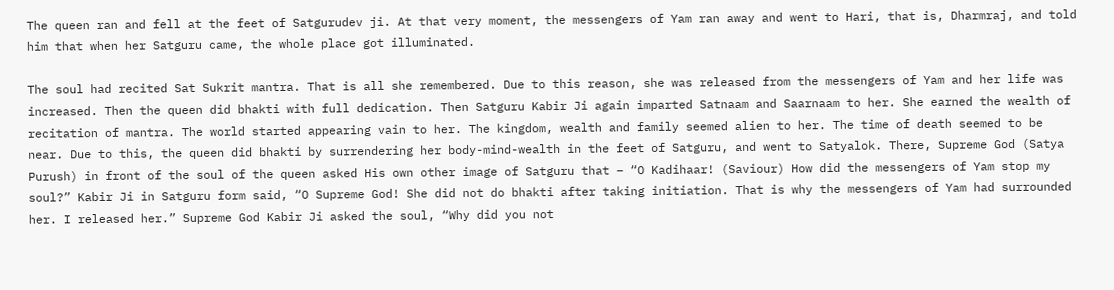The queen ran and fell at the feet of Satgurudev ji. At that very moment, the messengers of Yam ran away and went to Hari, that is, Dharmraj, and told him that when her Satguru came, the whole place got illuminated.

The soul had recited Sat Sukrit mantra. That is all she remembered. Due to this reason, she was released from the messengers of Yam and her life was increased. Then the queen did bhakti with full dedication. Then Satguru Kabir Ji again imparted Satnaam and Saarnaam to her. She earned the wealth of recitation of mantra. The world started appearing vain to her. The kingdom, wealth and family seemed alien to her. The time of death seemed to be near. Due to this, the queen did bhakti by surrendering her body-mind-wealth in the feet of Satguru, and went to Satyalok. There, Supreme God (Satya Purush) in front of the soul of the queen asked His own other image of Satguru that – “O Kadihaar! (Saviour) How did the messengers of Yam stop my soul?” Kabir Ji in Satguru form said, “O Supreme God! She did not do bhakti after taking initiation. That is why the messengers of Yam had surrounded her. I released her.” Supreme God Kabir Ji asked the soul, “Why did you not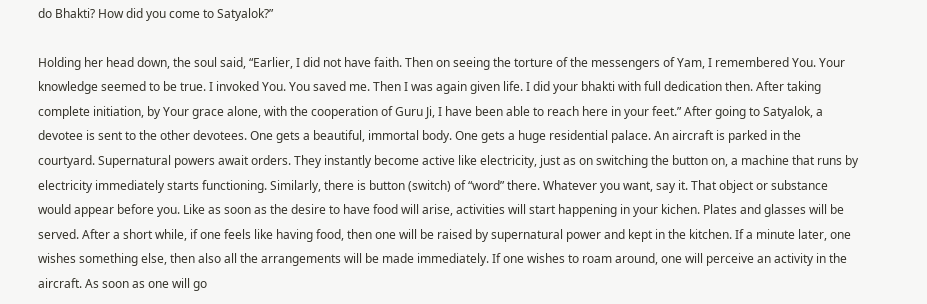do Bhakti? How did you come to Satyalok?”

Holding her head down, the soul said, “Earlier, I did not have faith. Then on seeing the torture of the messengers of Yam, I remembered You. Your knowledge seemed to be true. I invoked You. You saved me. Then I was again given life. I did your bhakti with full dedication then. After taking complete initiation, by Your grace alone, with the cooperation of Guru Ji, I have been able to reach here in your feet.” After going to Satyalok, a devotee is sent to the other devotees. One gets a beautiful, immortal body. One gets a huge residential palace. An aircraft is parked in the courtyard. Supernatural powers await orders. They instantly become active like electricity, just as on switching the button on, a machine that runs by electricity immediately starts functioning. Similarly, there is button (switch) of “word” there. Whatever you want, say it. That object or substance would appear before you. Like as soon as the desire to have food will arise, activities will start happening in your kichen. Plates and glasses will be served. After a short while, if one feels like having food, then one will be raised by supernatural power and kept in the kitchen. If a minute later, one wishes something else, then also all the arrangements will be made immediately. If one wishes to roam around, one will perceive an activity in the aircraft. As soon as one will go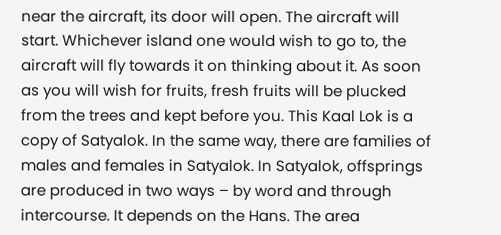near the aircraft, its door will open. The aircraft will start. Whichever island one would wish to go to, the aircraft will fly towards it on thinking about it. As soon as you will wish for fruits, fresh fruits will be plucked from the trees and kept before you. This Kaal Lok is a copy of Satyalok. In the same way, there are families of males and females in Satyalok. In Satyalok, offsprings are produced in two ways – by word and through intercourse. It depends on the Hans. The area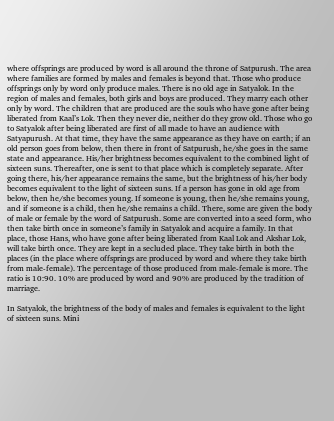where offsprings are produced by word is all around the throne of Satpurush. The area where families are formed by males and females is beyond that. Those who produce offsprings only by word only produce males. There is no old age in Satyalok. In the region of males and females, both girls and boys are produced. They marry each other only by word. The children that are produced are the souls who have gone after being liberated from Kaal’s Lok. Then they never die, neither do they grow old. Those who go to Satyalok after being liberated are first of all made to have an audience with Satyapurush. At that time, they have the same appearance as they have on earth; if an old person goes from below, then there in front of Satpurush, he/she goes in the same state and appearance. His/her brightness becomes equivalent to the combined light of sixteen suns. Thereafter, one is sent to that place which is completely separate. After going there, his/her appearance remains the same, but the brightness of his/her body becomes equivalent to the light of sixteen suns. If a person has gone in old age from below, then he/she becomes young. If someone is young, then he/she remains young, and if someone is a child, then he/she remains a child. There, some are given the body of male or female by the word of Satpurush. Some are converted into a seed form, who then take birth once in someone’s family in Satyalok and acquire a family. In that place, those Hans, who have gone after being liberated from Kaal Lok and Akshar Lok, will take birth once. They are kept in a secluded place. They take birth in both the places (in the place where offsprings are produced by word and where they take birth from male-female). The percentage of those produced from male-female is more. The ratio is 10:90. 10% are produced by word and 90% are produced by the tradition of marriage.

In Satyalok, the brightness of the body of males and females is equivalent to the light of sixteen suns. Mini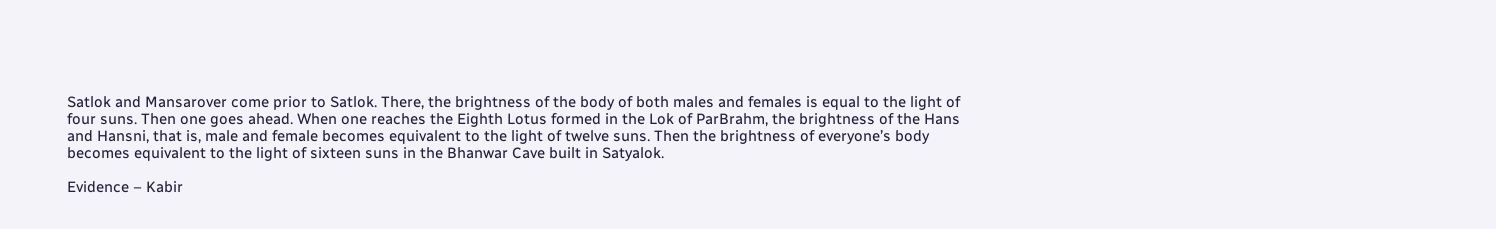Satlok and Mansarover come prior to Satlok. There, the brightness of the body of both males and females is equal to the light of four suns. Then one goes ahead. When one reaches the Eighth Lotus formed in the Lok of ParBrahm, the brightness of the Hans and Hansni, that is, male and female becomes equivalent to the light of twelve suns. Then the brightness of everyone’s body becomes equivalent to the light of sixteen suns in the Bhanwar Cave built in Satyalok.

Evidence – Kabir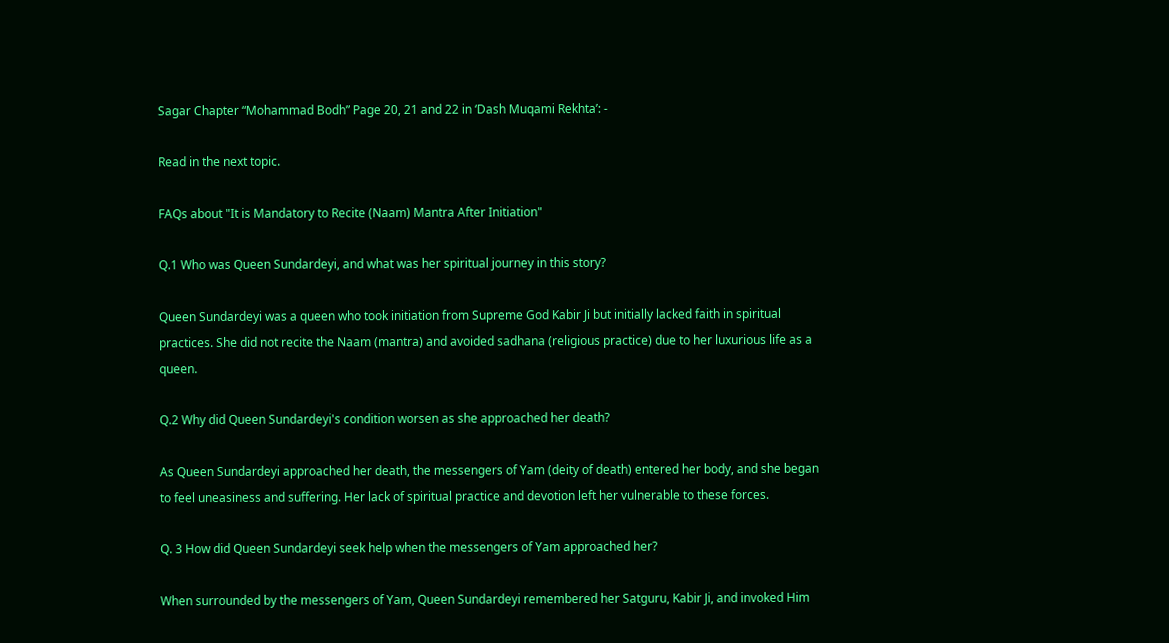Sagar Chapter “Mohammad Bodh” Page 20, 21 and 22 in ‘Dash Muqami Rekhta’: -

Read in the next topic.

FAQs about "It is Mandatory to Recite (Naam) Mantra After Initiation"

Q.1 Who was Queen Sundardeyi, and what was her spiritual journey in this story?

Queen Sundardeyi was a queen who took initiation from Supreme God Kabir Ji but initially lacked faith in spiritual practices. She did not recite the Naam (mantra) and avoided sadhana (religious practice) due to her luxurious life as a queen.

Q.2 Why did Queen Sundardeyi's condition worsen as she approached her death?

As Queen Sundardeyi approached her death, the messengers of Yam (deity of death) entered her body, and she began to feel uneasiness and suffering. Her lack of spiritual practice and devotion left her vulnerable to these forces.

Q. 3 How did Queen Sundardeyi seek help when the messengers of Yam approached her?

When surrounded by the messengers of Yam, Queen Sundardeyi remembered her Satguru, Kabir Ji, and invoked Him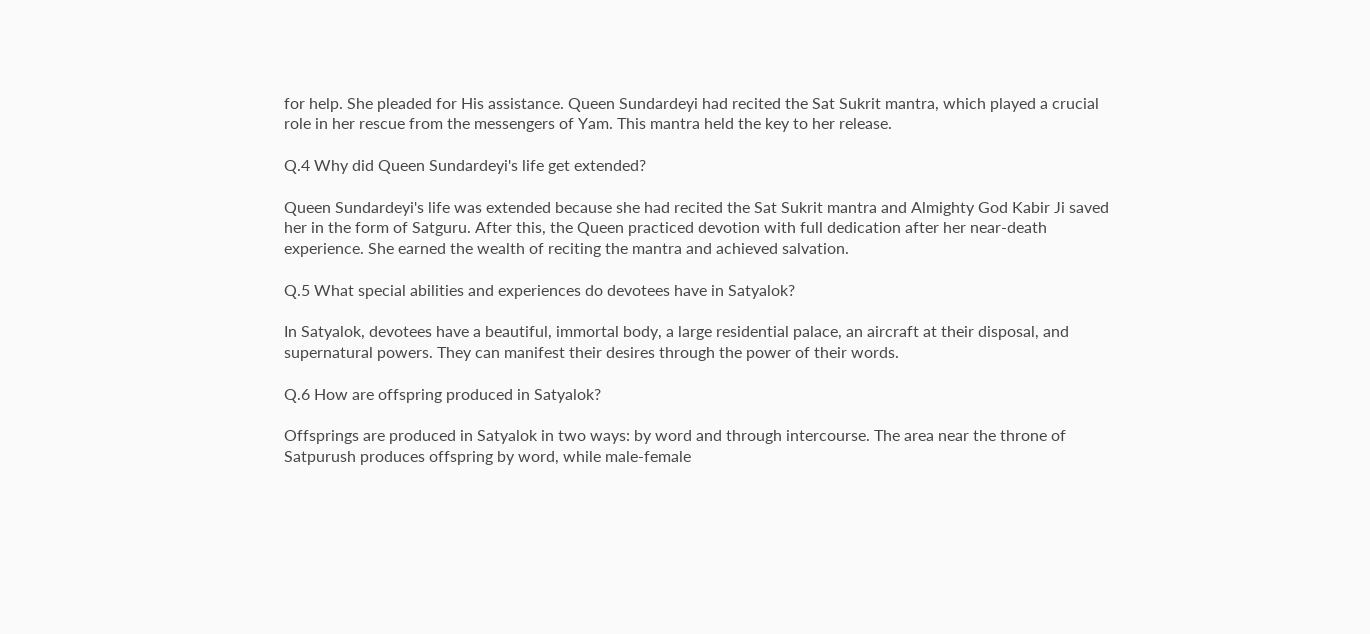for help. She pleaded for His assistance. Queen Sundardeyi had recited the Sat Sukrit mantra, which played a crucial role in her rescue from the messengers of Yam. This mantra held the key to her release.

Q.4 Why did Queen Sundardeyi's life get extended?

Queen Sundardeyi's life was extended because she had recited the Sat Sukrit mantra and Almighty God Kabir Ji saved her in the form of Satguru. After this, the Queen practiced devotion with full dedication after her near-death experience. She earned the wealth of reciting the mantra and achieved salvation.

Q.5 What special abilities and experiences do devotees have in Satyalok?

In Satyalok, devotees have a beautiful, immortal body, a large residential palace, an aircraft at their disposal, and supernatural powers. They can manifest their desires through the power of their words.

Q.6 How are offspring produced in Satyalok?

Offsprings are produced in Satyalok in two ways: by word and through intercourse. The area near the throne of Satpurush produces offspring by word, while male-female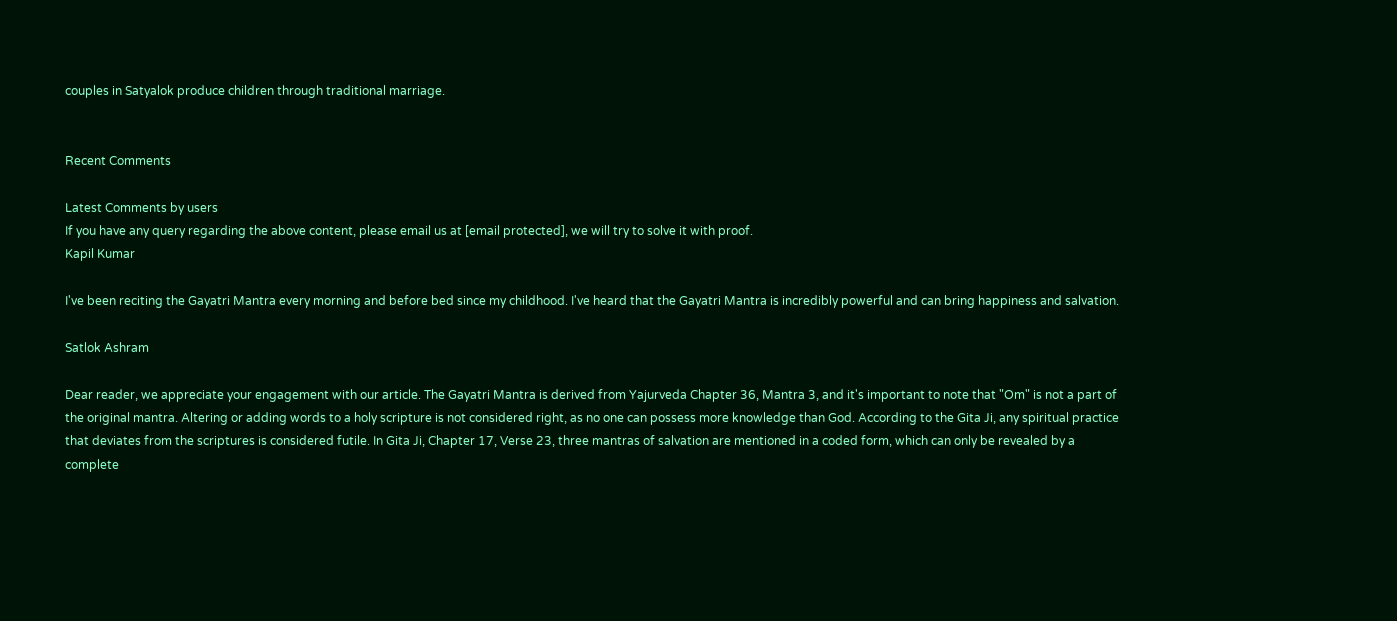couples in Satyalok produce children through traditional marriage.


Recent Comments

Latest Comments by users
If you have any query regarding the above content, please email us at [email protected], we will try to solve it with proof.
Kapil Kumar

I've been reciting the Gayatri Mantra every morning and before bed since my childhood. I've heard that the Gayatri Mantra is incredibly powerful and can bring happiness and salvation.

Satlok Ashram

Dear reader, we appreciate your engagement with our article. The Gayatri Mantra is derived from Yajurveda Chapter 36, Mantra 3, and it's important to note that "Om" is not a part of the original mantra. Altering or adding words to a holy scripture is not considered right, as no one can possess more knowledge than God. According to the Gita Ji, any spiritual practice that deviates from the scriptures is considered futile. In Gita Ji, Chapter 17, Verse 23, three mantras of salvation are mentioned in a coded form, which can only be revealed by a complete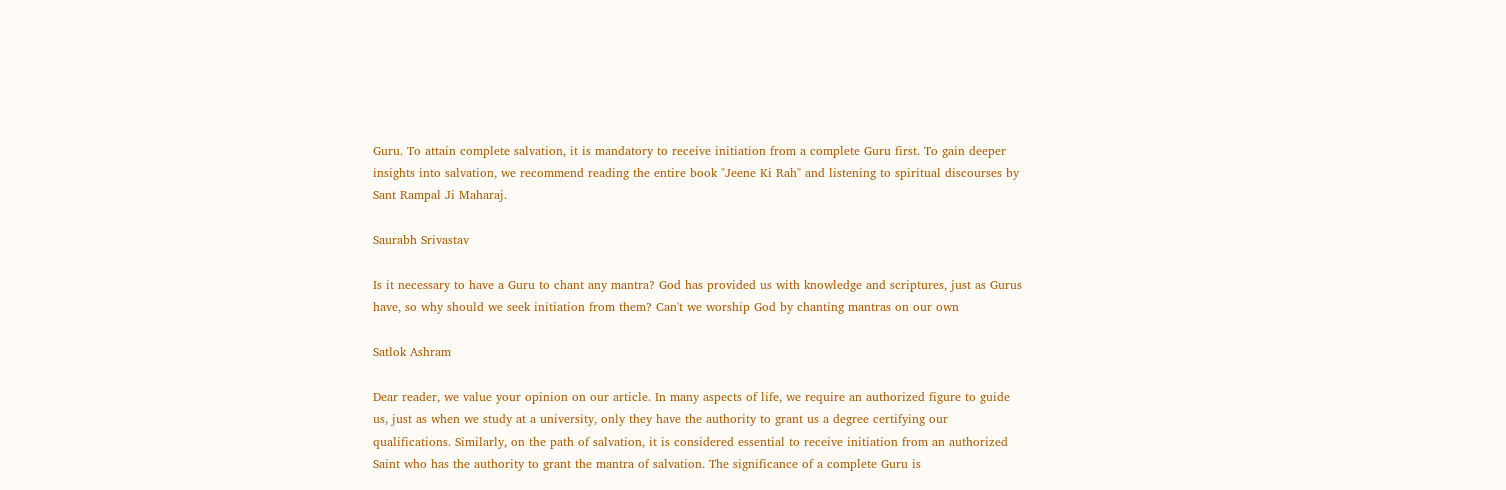Guru. To attain complete salvation, it is mandatory to receive initiation from a complete Guru first. To gain deeper insights into salvation, we recommend reading the entire book "Jeene Ki Rah" and listening to spiritual discourses by Sant Rampal Ji Maharaj.

Saurabh Srivastav

Is it necessary to have a Guru to chant any mantra? God has provided us with knowledge and scriptures, just as Gurus have, so why should we seek initiation from them? Can't we worship God by chanting mantras on our own

Satlok Ashram

Dear reader, we value your opinion on our article. In many aspects of life, we require an authorized figure to guide us, just as when we study at a university, only they have the authority to grant us a degree certifying our qualifications. Similarly, on the path of salvation, it is considered essential to receive initiation from an authorized Saint who has the authority to grant the mantra of salvation. The significance of a complete Guru is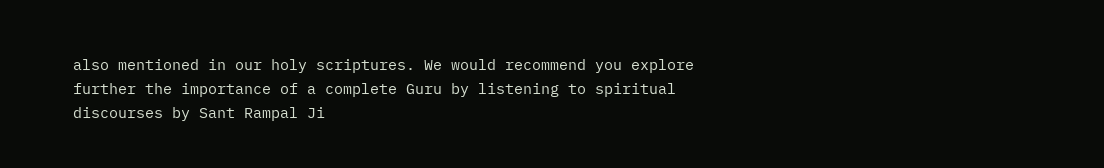also mentioned in our holy scriptures. We would recommend you explore further the importance of a complete Guru by listening to spiritual discourses by Sant Rampal Ji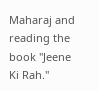Maharaj and reading the book "Jeene Ki Rah."